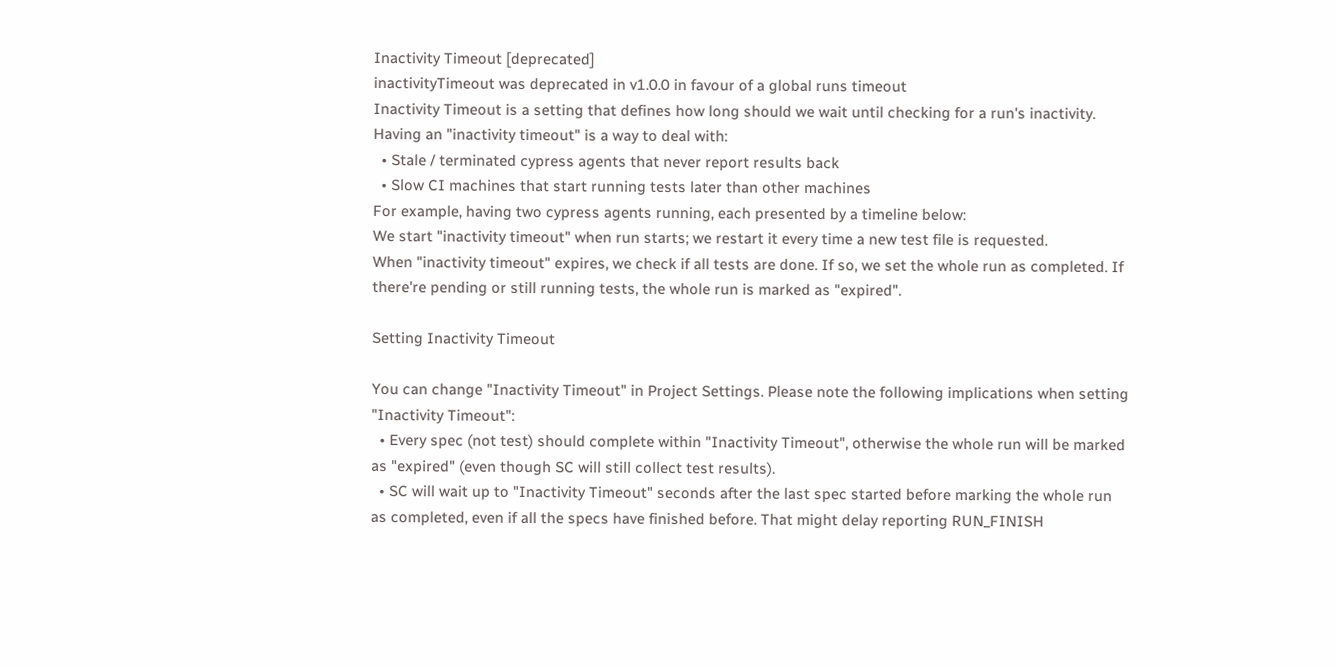Inactivity Timeout [deprecated]
inactivityTimeout was deprecated in v1.0.0 in favour of a global runs timeout
Inactivity Timeout is a setting that defines how long should we wait until checking for a run's inactivity.
Having an "inactivity timeout" is a way to deal with:
  • Stale / terminated cypress agents that never report results back
  • Slow CI machines that start running tests later than other machines
For example, having two cypress agents running, each presented by a timeline below:
We start "inactivity timeout" when run starts; we restart it every time a new test file is requested.
When "inactivity timeout" expires, we check if all tests are done. If so, we set the whole run as completed. If there're pending or still running tests, the whole run is marked as "expired".

Setting Inactivity Timeout

You can change "Inactivity Timeout" in Project Settings. Please note the following implications when setting "Inactivity Timeout":
  • Every spec (not test) should complete within "Inactivity Timeout", otherwise the whole run will be marked as "expired" (even though SC will still collect test results).
  • SC will wait up to "Inactivity Timeout" seconds after the last spec started before marking the whole run as completed, even if all the specs have finished before. That might delay reporting RUN_FINISH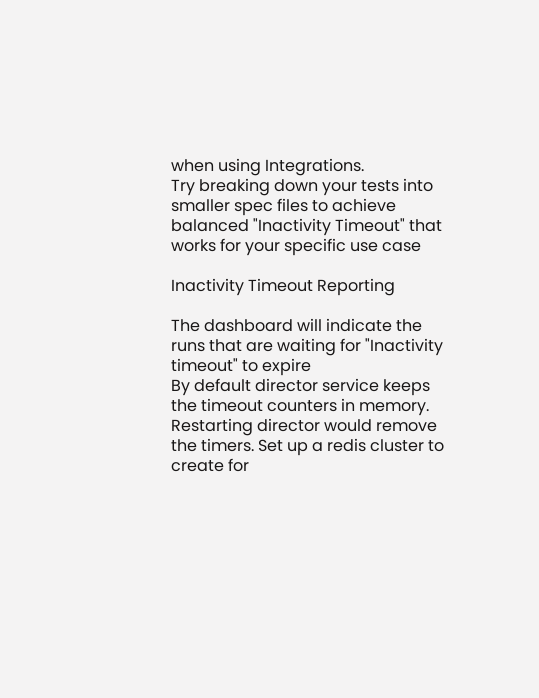when using Integrations.
Try breaking down your tests into smaller spec files to achieve balanced "Inactivity Timeout" that works for your specific use case

Inactivity Timeout Reporting

The dashboard will indicate the runs that are waiting for "Inactivity timeout" to expire
By default director service keeps the timeout counters in memory. Restarting director would remove the timers. Set up a redis cluster to create for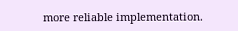more reliable implementation.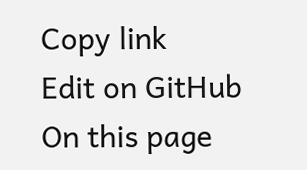Copy link
Edit on GitHub
On this page